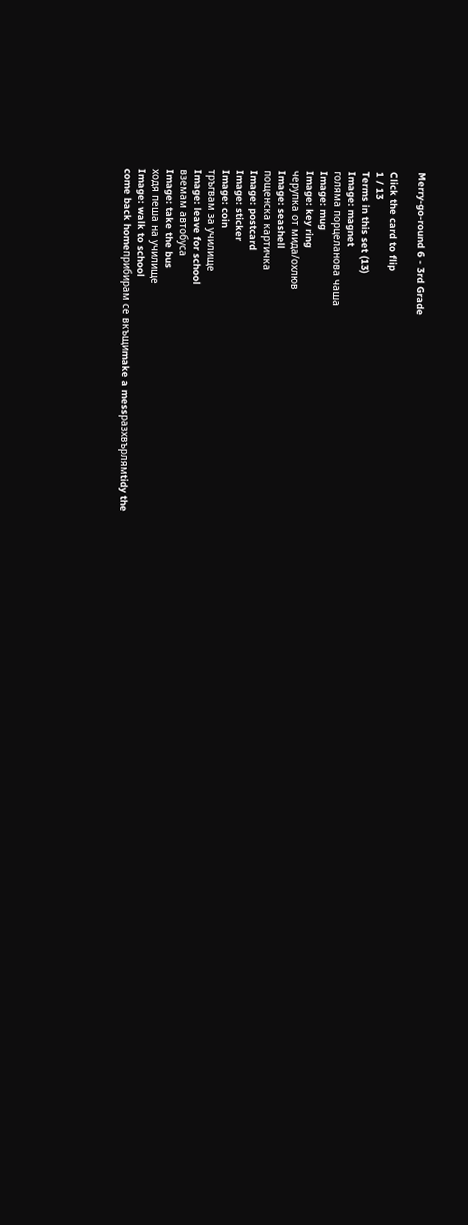Merry-go-round 6 - 3rd Grade

Click the card to flip
1 / 13
Terms in this set (13)
Image: magnet
голяма порцеланова чаша
Image: mug
Image: key ring
черупка от мида/охлюв
Image: seashell
пощенска картичка
Image: postcard
Image: sticker
Image: coin
тръгвам за училище
Image: leave for school
вземам автобуса
Image: take the bus
ходя пеша на училище
Image: walk to school
come back homeприбирам се вкъщиmake a messразхвърлямtidy the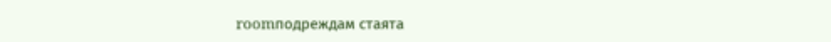roomподреждам стаята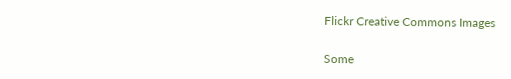Flickr Creative Commons Images

Some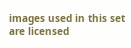images used in this set are licensed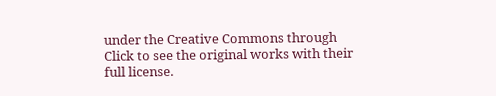under the Creative Commons through
Click to see the original works with their full license.